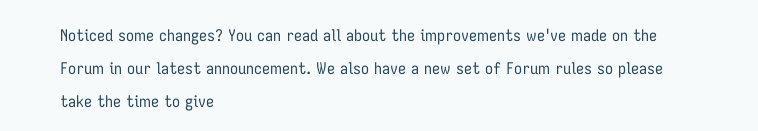Noticed some changes? You can read all about the improvements we've made on the Forum in our latest announcement. We also have a new set of Forum rules so please take the time to give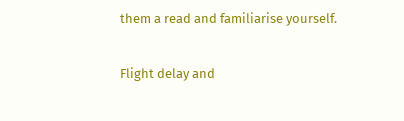them a read and familiarise yourself.

Flight delay and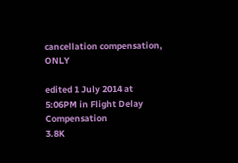cancellation compensation, ONLY

edited 1 July 2014 at 5:06PM in Flight Delay Compensation
3.8K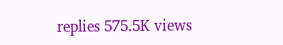replies 575.5K views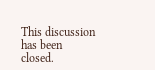This discussion has been closed.